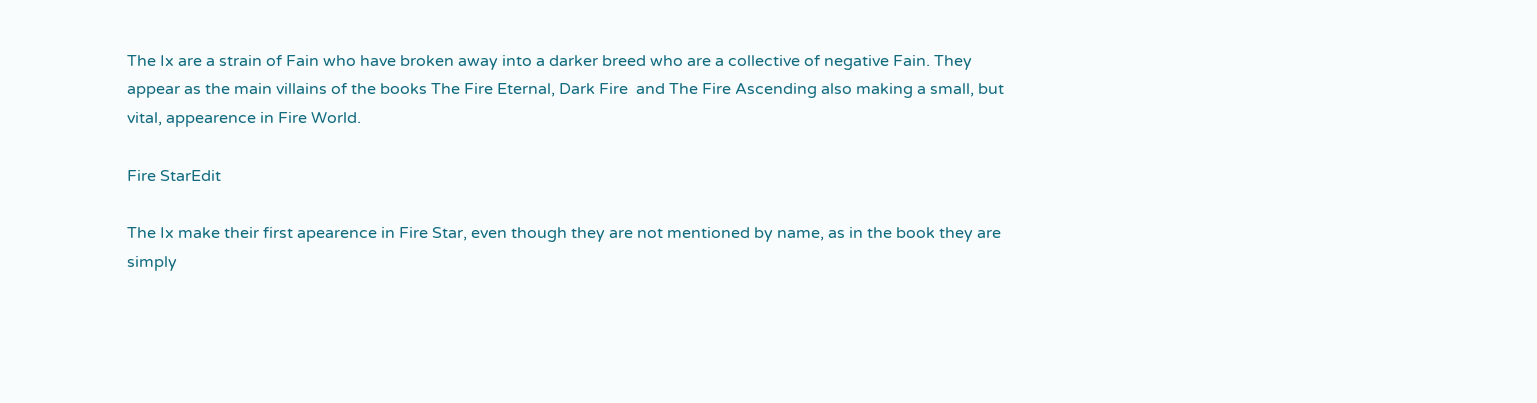The Ix are a strain of Fain who have broken away into a darker breed who are a collective of negative Fain. They appear as the main villains of the books The Fire Eternal, Dark Fire  and The Fire Ascending also making a small, but vital, appearence in Fire World.

Fire StarEdit

The Ix make their first apearence in Fire Star, even though they are not mentioned by name, as in the book they are simply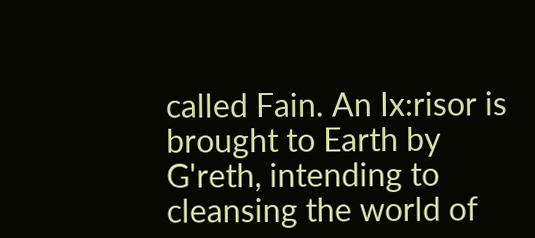called Fain. An Ix:risor is brought to Earth by G'reth, intending to cleansing the world of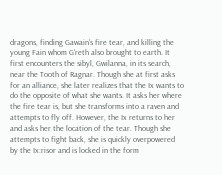dragons, finding Gawain's fire tear, and killing the young Fain whom G'reth also brought to earth. It first encounters the sibyl, Gwilanna, in its search, near the Tooth of Ragnar. Though she at first asks for an alliance, she later realizes that the Ix wants to do the opposite of what she wants. It asks her where the fire tear is, but she transforms into a raven and attempts to fly off. However, the Ix returns to her and asks her the location of the tear. Though she attempts to fight back, she is quickly overpowered by the Ix:risor and is locked in the form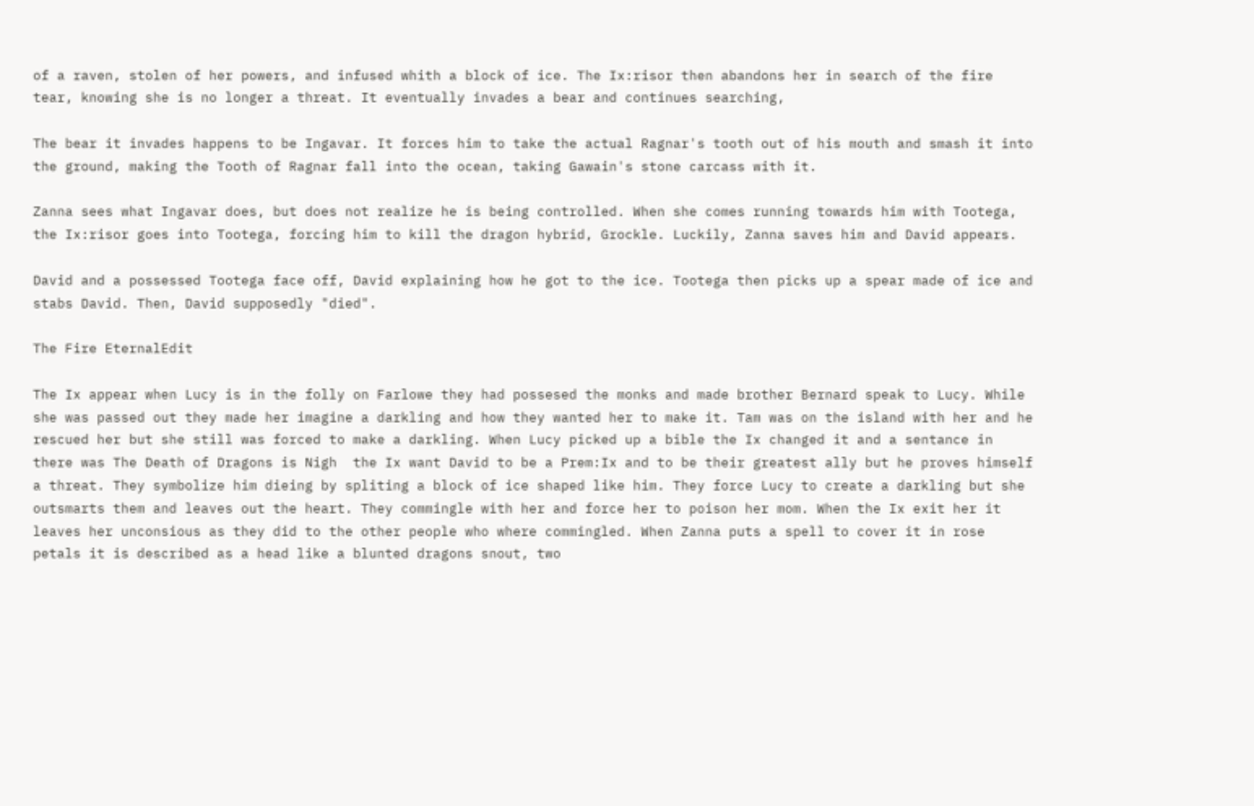of a raven, stolen of her powers, and infused whith a block of ice. The Ix:risor then abandons her in search of the fire tear, knowing she is no longer a threat. It eventually invades a bear and continues searching,

The bear it invades happens to be Ingavar. It forces him to take the actual Ragnar's tooth out of his mouth and smash it into the ground, making the Tooth of Ragnar fall into the ocean, taking Gawain's stone carcass with it.

Zanna sees what Ingavar does, but does not realize he is being controlled. When she comes running towards him with Tootega, the Ix:risor goes into Tootega, forcing him to kill the dragon hybrid, Grockle. Luckily, Zanna saves him and David appears.

David and a possessed Tootega face off, David explaining how he got to the ice. Tootega then picks up a spear made of ice and stabs David. Then, David supposedly "died".

The Fire EternalEdit

The Ix appear when Lucy is in the folly on Farlowe they had possesed the monks and made brother Bernard speak to Lucy. While she was passed out they made her imagine a darkling and how they wanted her to make it. Tam was on the island with her and he rescued her but she still was forced to make a darkling. When Lucy picked up a bible the Ix changed it and a sentance in there was The Death of Dragons is Nigh  the Ix want David to be a Prem:Ix and to be their greatest ally but he proves himself a threat. They symbolize him dieing by spliting a block of ice shaped like him. They force Lucy to create a darkling but she outsmarts them and leaves out the heart. They commingle with her and force her to poison her mom. When the Ix exit her it leaves her unconsious as they did to the other people who where commingled. When Zanna puts a spell to cover it in rose petals it is described as a head like a blunted dragons snout, two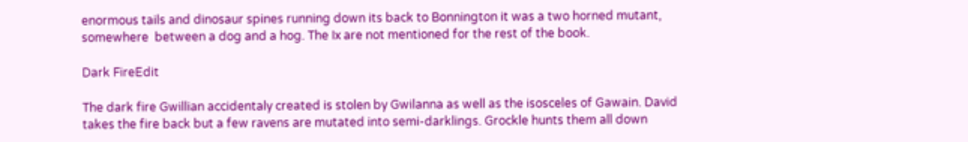enormous tails and dinosaur spines running down its back to Bonnington it was a two horned mutant, somewhere  between a dog and a hog. The Ix are not mentioned for the rest of the book.

Dark FireEdit

The dark fire Gwillian accidentaly created is stolen by Gwilanna as well as the isosceles of Gawain. David takes the fire back but a few ravens are mutated into semi-darklings. Grockle hunts them all down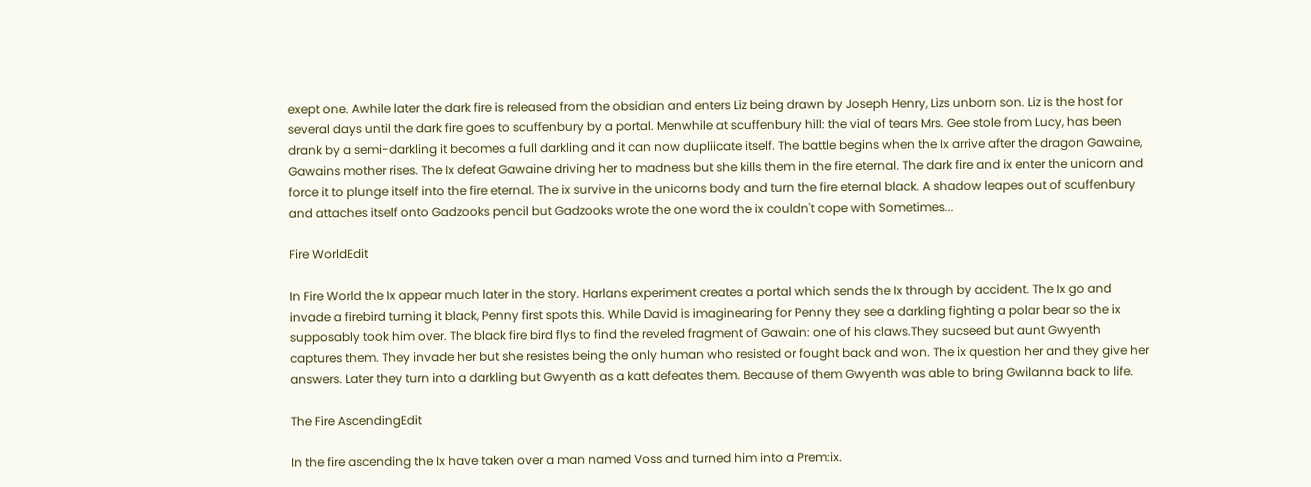exept one. Awhile later the dark fire is released from the obsidian and enters Liz being drawn by Joseph Henry, Lizs unborn son. Liz is the host for several days until the dark fire goes to scuffenbury by a portal. Menwhile at scuffenbury hill: the vial of tears Mrs. Gee stole from Lucy, has been drank by a semi-darkling it becomes a full darkling and it can now dupliicate itself. The battle begins when the Ix arrive after the dragon Gawaine, Gawains mother rises. The Ix defeat Gawaine driving her to madness but she kills them in the fire eternal. The dark fire and ix enter the unicorn and force it to plunge itself into the fire eternal. The ix survive in the unicorns body and turn the fire eternal black. A shadow leapes out of scuffenbury and attaches itself onto Gadzooks pencil but Gadzooks wrote the one word the ix couldn't cope with Sometimes...

Fire WorldEdit

In Fire World the Ix appear much later in the story. Harlans experiment creates a portal which sends the Ix through by accident. The Ix go and invade a firebird turning it black, Penny first spots this. While David is imaginearing for Penny they see a darkling fighting a polar bear so the ix supposably took him over. The black fire bird flys to find the reveled fragment of Gawain: one of his claws.They sucseed but aunt Gwyenth captures them. They invade her but she resistes being the only human who resisted or fought back and won. The ix question her and they give her answers. Later they turn into a darkling but Gwyenth as a katt defeates them. Because of them Gwyenth was able to bring Gwilanna back to life.

The Fire AscendingEdit

In the fire ascending the Ix have taken over a man named Voss and turned him into a Prem:ix.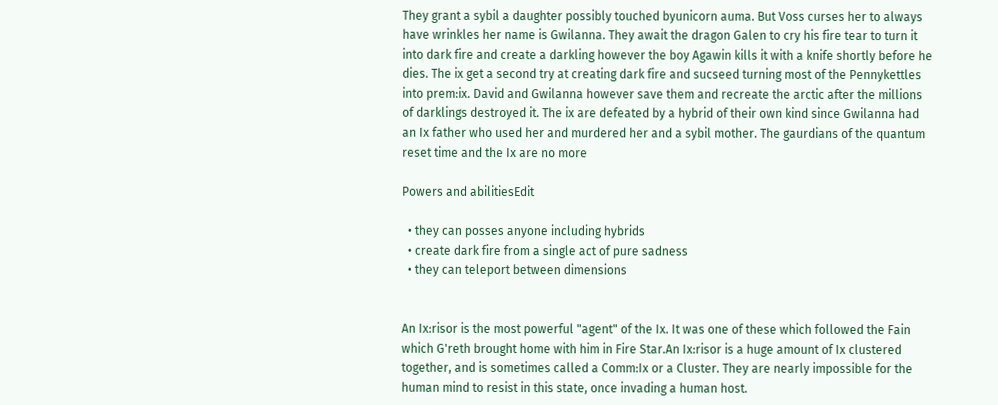They grant a sybil a daughter possibly touched byunicorn auma. But Voss curses her to always have wrinkles her name is Gwilanna. They await the dragon Galen to cry his fire tear to turn it into dark fire and create a darkling however the boy Agawin kills it with a knife shortly before he dies. The ix get a second try at creating dark fire and sucseed turning most of the Pennykettles into prem:ix. David and Gwilanna however save them and recreate the arctic after the millions of darklings destroyed it. The ix are defeated by a hybrid of their own kind since Gwilanna had an Ix father who used her and murdered her and a sybil mother. The gaurdians of the quantum reset time and the Ix are no more

Powers and abilitiesEdit

  • they can posses anyone including hybrids
  • create dark fire from a single act of pure sadness
  • they can teleport between dimensions


An Ix:risor is the most powerful "agent" of the Ix. It was one of these which followed the Fain which G'reth brought home with him in Fire Star.An Ix:risor is a huge amount of Ix clustered together, and is sometimes called a Comm:Ix or a Cluster. They are nearly impossible for the human mind to resist in this state, once invading a human host.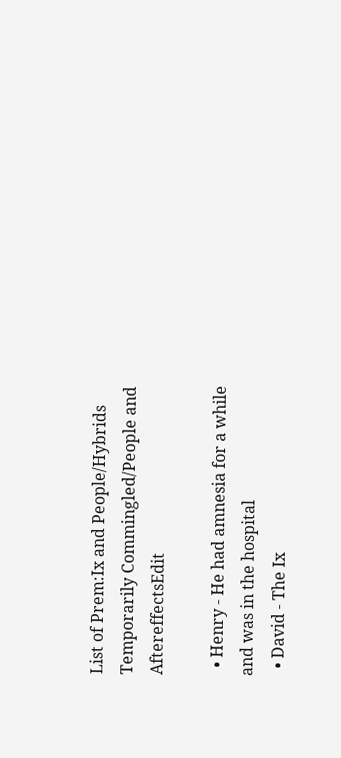List of Prem:Ix and People/Hybrids Temporarily Commingled/People and AftereffectsEdit

  • Henry - He had amnesia for a while and was in the hospital
  • David - The Ix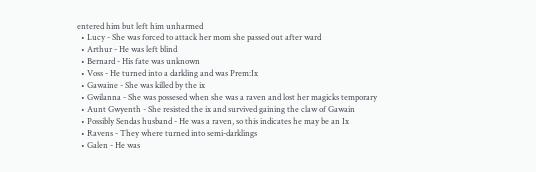entered him but left him unharmed
  • Lucy - She was forced to attack her mom she passed out after ward
  • Arthur - He was left blind
  • Bernard - His fate was unknown
  • Voss - He turned into a darkling and was Prem:Ix
  • Gawaine - She was killed by the ix
  • Gwilanna - She was possesed when she was a raven and lost her magicks temporary
  • Aunt Gwyenth - She resisted the ix and survived gaining the claw of Gawain
  • Possibly Sendas husband - He was a raven, so this indicates he may be an Ix
  • Ravens - They where turned into semi-darklings
  • Galen - He was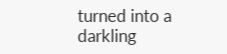turned into a darkling